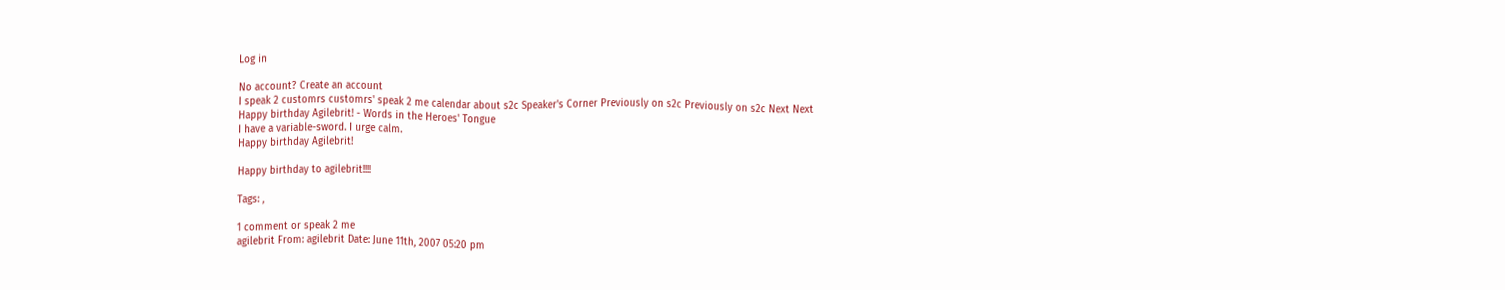Log in

No account? Create an account
I speak 2 customrs customrs' speak 2 me calendar about s2c Speaker's Corner Previously on s2c Previously on s2c Next Next
Happy birthday Agilebrit! - Words in the Heroes' Tongue
I have a variable-sword. I urge calm.
Happy birthday Agilebrit!

Happy birthday to agilebrit!!!!

Tags: ,

1 comment or speak 2 me
agilebrit From: agilebrit Date: June 11th, 2007 05:20 pm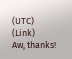(UTC) (Link)
Aw, thanks!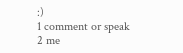:)
1 comment or speak 2 me